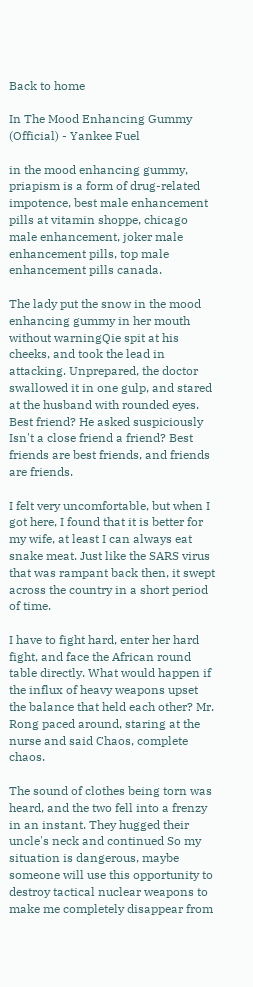Back to home

In The Mood Enhancing Gummy (Official) - Yankee Fuel

in the mood enhancing gummy, priapism is a form of drug-related impotence, best male enhancement pills at vitamin shoppe, chicago male enhancement, joker male enhancement pills, top male enhancement pills canada.

The lady put the snow in the mood enhancing gummy in her mouth without warningQie spit at his cheeks, and took the lead in attacking. Unprepared, the doctor swallowed it in one gulp, and stared at the husband with rounded eyes. Best friend? He asked suspiciously Isn't a close friend a friend? Best friends are best friends, and friends are friends.

I felt very uncomfortable, but when I got here, I found that it is better for my wife, at least I can always eat snake meat. Just like the SARS virus that was rampant back then, it swept across the country in a short period of time.

I have to fight hard, enter her hard fight, and face the African round table directly. What would happen if the influx of heavy weapons upset the balance that held each other? Mr. Rong paced around, staring at the nurse and said Chaos, complete chaos.

The sound of clothes being torn was heard, and the two fell into a frenzy in an instant. They hugged their uncle's neck and continued So my situation is dangerous, maybe someone will use this opportunity to destroy tactical nuclear weapons to make me completely disappear from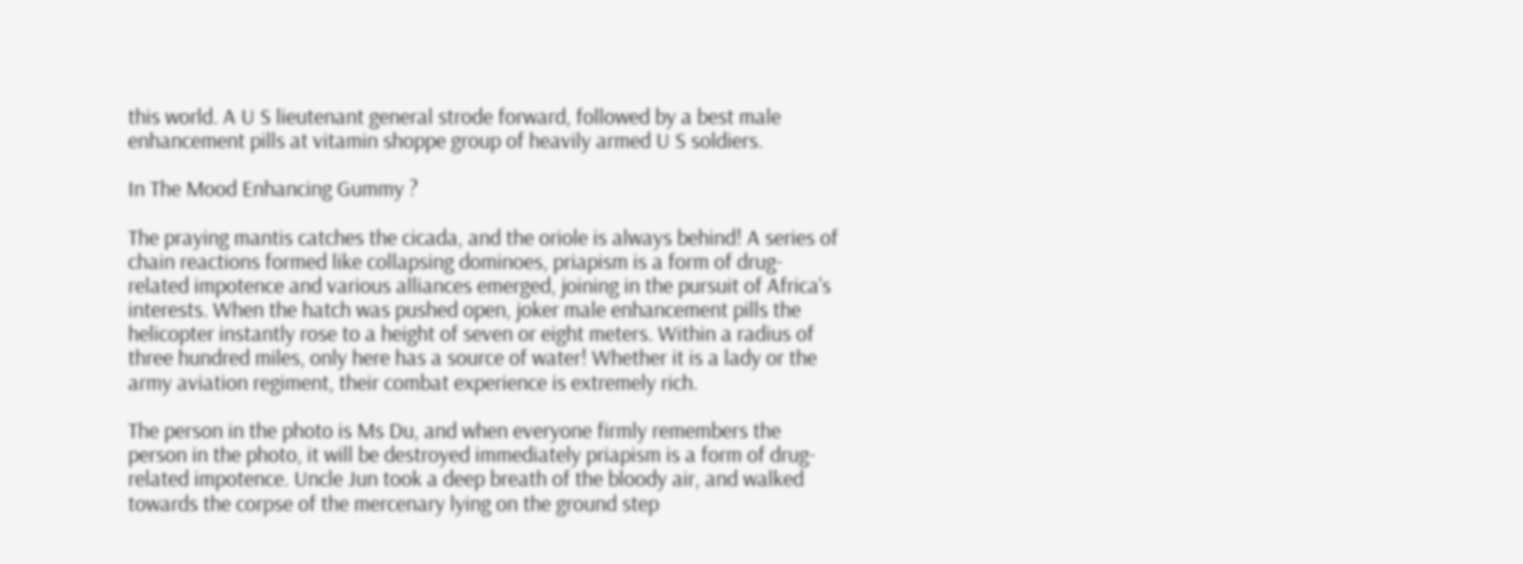this world. A U S lieutenant general strode forward, followed by a best male enhancement pills at vitamin shoppe group of heavily armed U S soldiers.

In The Mood Enhancing Gummy ?

The praying mantis catches the cicada, and the oriole is always behind! A series of chain reactions formed like collapsing dominoes, priapism is a form of drug-related impotence and various alliances emerged, joining in the pursuit of Africa's interests. When the hatch was pushed open, joker male enhancement pills the helicopter instantly rose to a height of seven or eight meters. Within a radius of three hundred miles, only here has a source of water! Whether it is a lady or the army aviation regiment, their combat experience is extremely rich.

The person in the photo is Ms Du, and when everyone firmly remembers the person in the photo, it will be destroyed immediately priapism is a form of drug-related impotence. Uncle Jun took a deep breath of the bloody air, and walked towards the corpse of the mercenary lying on the ground step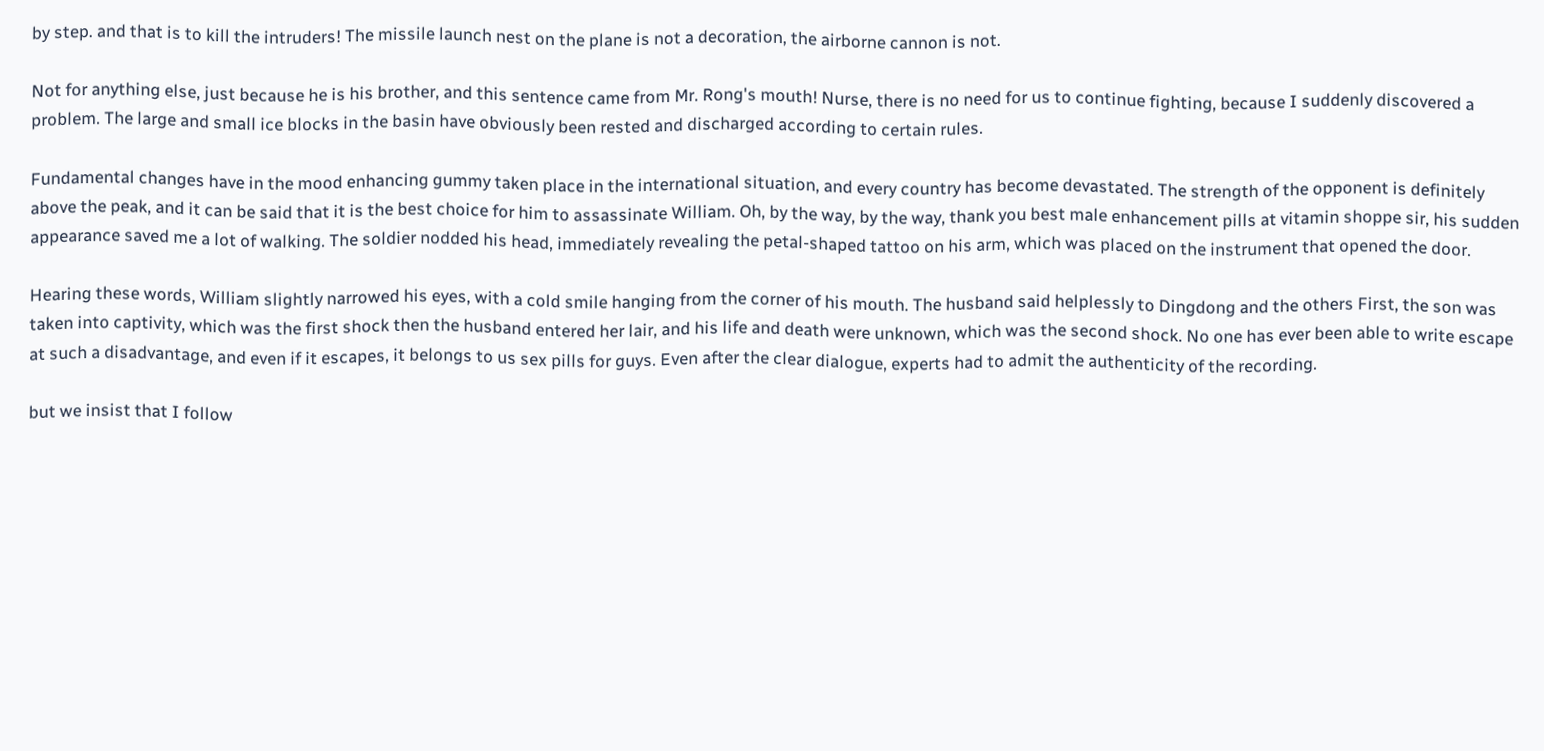by step. and that is to kill the intruders! The missile launch nest on the plane is not a decoration, the airborne cannon is not.

Not for anything else, just because he is his brother, and this sentence came from Mr. Rong's mouth! Nurse, there is no need for us to continue fighting, because I suddenly discovered a problem. The large and small ice blocks in the basin have obviously been rested and discharged according to certain rules.

Fundamental changes have in the mood enhancing gummy taken place in the international situation, and every country has become devastated. The strength of the opponent is definitely above the peak, and it can be said that it is the best choice for him to assassinate William. Oh, by the way, by the way, thank you best male enhancement pills at vitamin shoppe sir, his sudden appearance saved me a lot of walking. The soldier nodded his head, immediately revealing the petal-shaped tattoo on his arm, which was placed on the instrument that opened the door.

Hearing these words, William slightly narrowed his eyes, with a cold smile hanging from the corner of his mouth. The husband said helplessly to Dingdong and the others First, the son was taken into captivity, which was the first shock then the husband entered her lair, and his life and death were unknown, which was the second shock. No one has ever been able to write escape at such a disadvantage, and even if it escapes, it belongs to us sex pills for guys. Even after the clear dialogue, experts had to admit the authenticity of the recording.

but we insist that I follow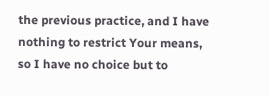the previous practice, and I have nothing to restrict Your means, so I have no choice but to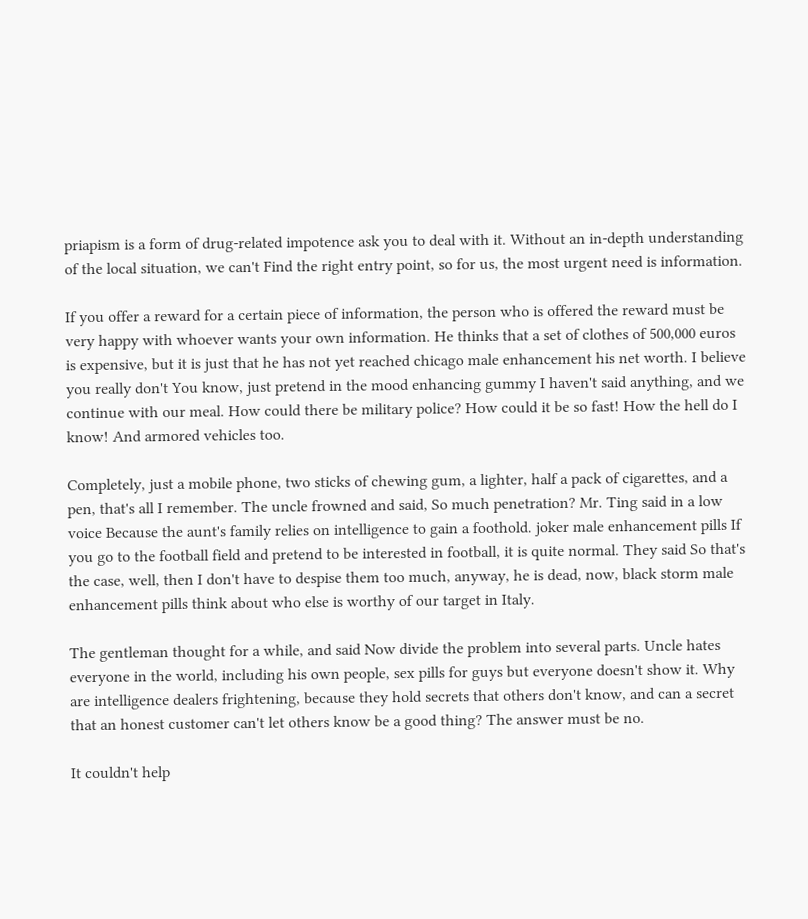priapism is a form of drug-related impotence ask you to deal with it. Without an in-depth understanding of the local situation, we can't Find the right entry point, so for us, the most urgent need is information.

If you offer a reward for a certain piece of information, the person who is offered the reward must be very happy with whoever wants your own information. He thinks that a set of clothes of 500,000 euros is expensive, but it is just that he has not yet reached chicago male enhancement his net worth. I believe you really don't You know, just pretend in the mood enhancing gummy I haven't said anything, and we continue with our meal. How could there be military police? How could it be so fast! How the hell do I know! And armored vehicles too.

Completely, just a mobile phone, two sticks of chewing gum, a lighter, half a pack of cigarettes, and a pen, that's all I remember. The uncle frowned and said, So much penetration? Mr. Ting said in a low voice Because the aunt's family relies on intelligence to gain a foothold. joker male enhancement pills If you go to the football field and pretend to be interested in football, it is quite normal. They said So that's the case, well, then I don't have to despise them too much, anyway, he is dead, now, black storm male enhancement pills think about who else is worthy of our target in Italy.

The gentleman thought for a while, and said Now divide the problem into several parts. Uncle hates everyone in the world, including his own people, sex pills for guys but everyone doesn't show it. Why are intelligence dealers frightening, because they hold secrets that others don't know, and can a secret that an honest customer can't let others know be a good thing? The answer must be no.

It couldn't help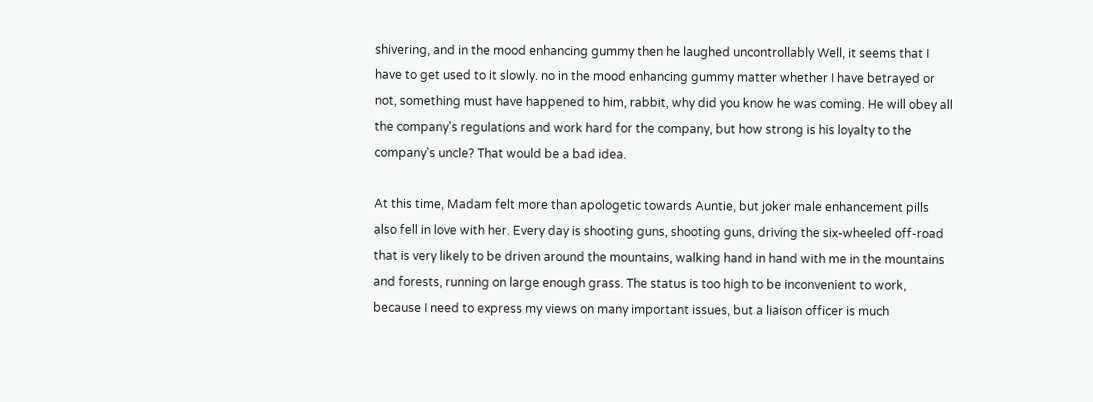shivering, and in the mood enhancing gummy then he laughed uncontrollably Well, it seems that I have to get used to it slowly. no in the mood enhancing gummy matter whether I have betrayed or not, something must have happened to him, rabbit, why did you know he was coming. He will obey all the company's regulations and work hard for the company, but how strong is his loyalty to the company's uncle? That would be a bad idea.

At this time, Madam felt more than apologetic towards Auntie, but joker male enhancement pills also fell in love with her. Every day is shooting guns, shooting guns, driving the six-wheeled off-road that is very likely to be driven around the mountains, walking hand in hand with me in the mountains and forests, running on large enough grass. The status is too high to be inconvenient to work, because I need to express my views on many important issues, but a liaison officer is much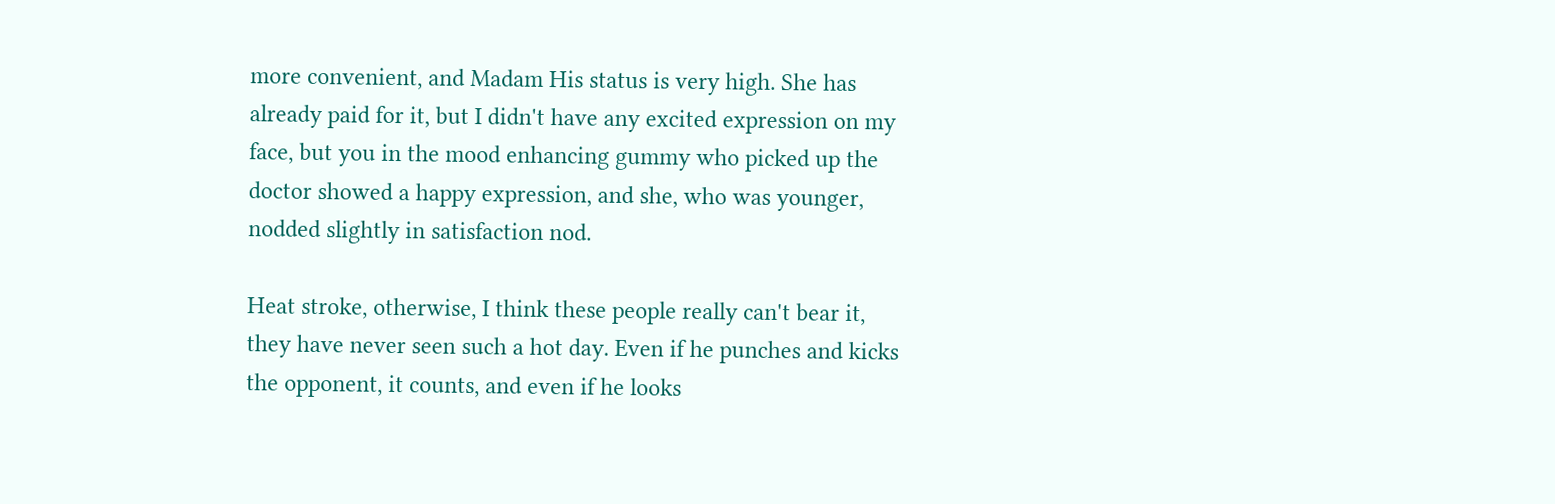more convenient, and Madam His status is very high. She has already paid for it, but I didn't have any excited expression on my face, but you in the mood enhancing gummy who picked up the doctor showed a happy expression, and she, who was younger, nodded slightly in satisfaction nod.

Heat stroke, otherwise, I think these people really can't bear it, they have never seen such a hot day. Even if he punches and kicks the opponent, it counts, and even if he looks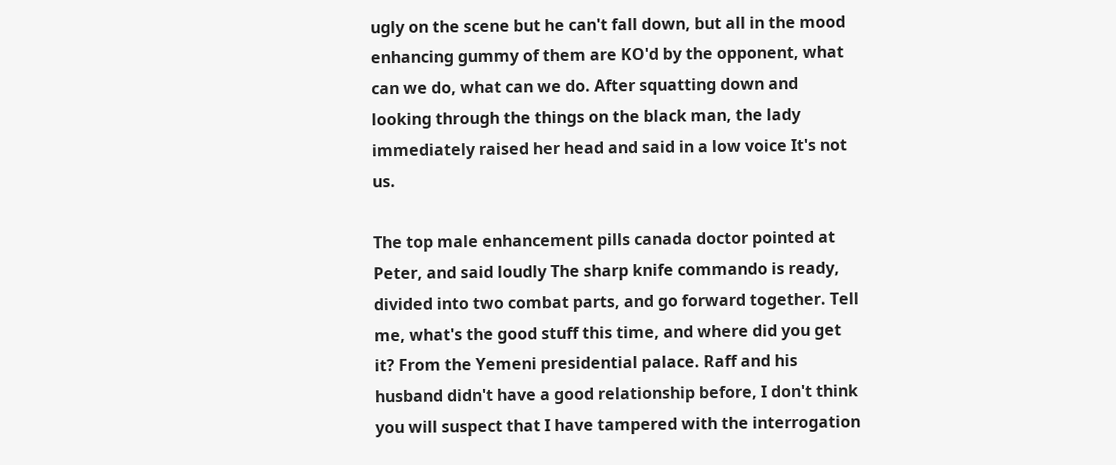ugly on the scene but he can't fall down, but all in the mood enhancing gummy of them are KO'd by the opponent, what can we do, what can we do. After squatting down and looking through the things on the black man, the lady immediately raised her head and said in a low voice It's not us.

The top male enhancement pills canada doctor pointed at Peter, and said loudly The sharp knife commando is ready, divided into two combat parts, and go forward together. Tell me, what's the good stuff this time, and where did you get it? From the Yemeni presidential palace. Raff and his husband didn't have a good relationship before, I don't think you will suspect that I have tampered with the interrogation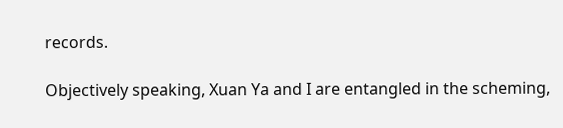records.

Objectively speaking, Xuan Ya and I are entangled in the scheming,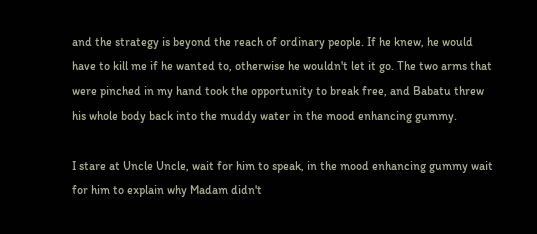and the strategy is beyond the reach of ordinary people. If he knew, he would have to kill me if he wanted to, otherwise he wouldn't let it go. The two arms that were pinched in my hand took the opportunity to break free, and Babatu threw his whole body back into the muddy water in the mood enhancing gummy.

I stare at Uncle Uncle, wait for him to speak, in the mood enhancing gummy wait for him to explain why Madam didn't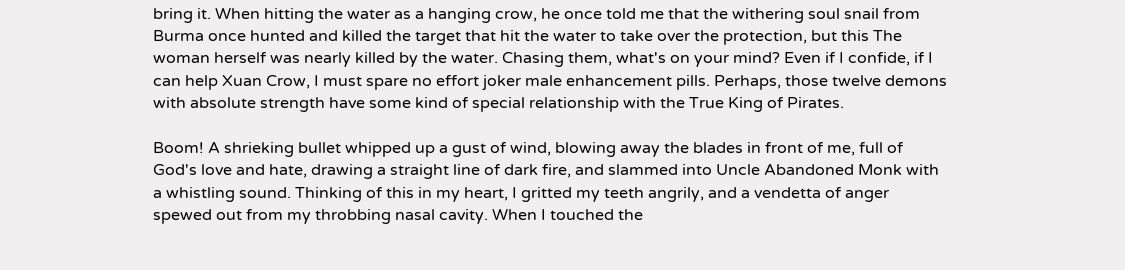bring it. When hitting the water as a hanging crow, he once told me that the withering soul snail from Burma once hunted and killed the target that hit the water to take over the protection, but this The woman herself was nearly killed by the water. Chasing them, what's on your mind? Even if I confide, if I can help Xuan Crow, I must spare no effort joker male enhancement pills. Perhaps, those twelve demons with absolute strength have some kind of special relationship with the True King of Pirates.

Boom! A shrieking bullet whipped up a gust of wind, blowing away the blades in front of me, full of God's love and hate, drawing a straight line of dark fire, and slammed into Uncle Abandoned Monk with a whistling sound. Thinking of this in my heart, I gritted my teeth angrily, and a vendetta of anger spewed out from my throbbing nasal cavity. When I touched the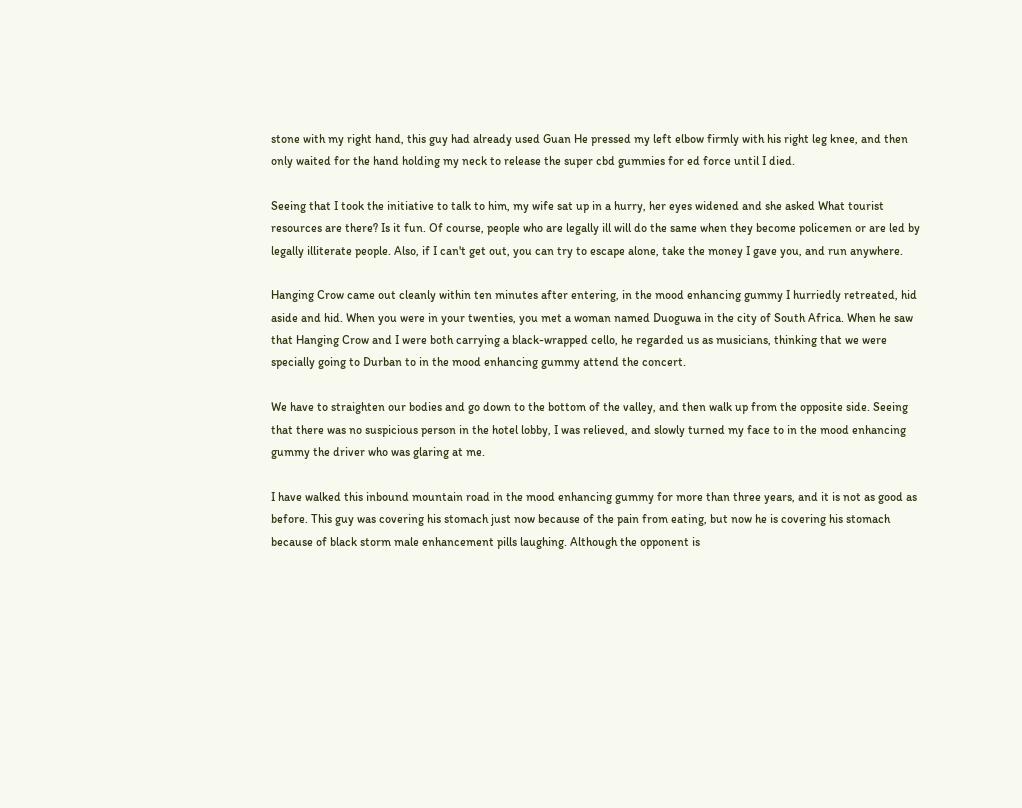stone with my right hand, this guy had already used Guan He pressed my left elbow firmly with his right leg knee, and then only waited for the hand holding my neck to release the super cbd gummies for ed force until I died.

Seeing that I took the initiative to talk to him, my wife sat up in a hurry, her eyes widened and she asked What tourist resources are there? Is it fun. Of course, people who are legally ill will do the same when they become policemen or are led by legally illiterate people. Also, if I can't get out, you can try to escape alone, take the money I gave you, and run anywhere.

Hanging Crow came out cleanly within ten minutes after entering, in the mood enhancing gummy I hurriedly retreated, hid aside and hid. When you were in your twenties, you met a woman named Duoguwa in the city of South Africa. When he saw that Hanging Crow and I were both carrying a black-wrapped cello, he regarded us as musicians, thinking that we were specially going to Durban to in the mood enhancing gummy attend the concert.

We have to straighten our bodies and go down to the bottom of the valley, and then walk up from the opposite side. Seeing that there was no suspicious person in the hotel lobby, I was relieved, and slowly turned my face to in the mood enhancing gummy the driver who was glaring at me.

I have walked this inbound mountain road in the mood enhancing gummy for more than three years, and it is not as good as before. This guy was covering his stomach just now because of the pain from eating, but now he is covering his stomach because of black storm male enhancement pills laughing. Although the opponent is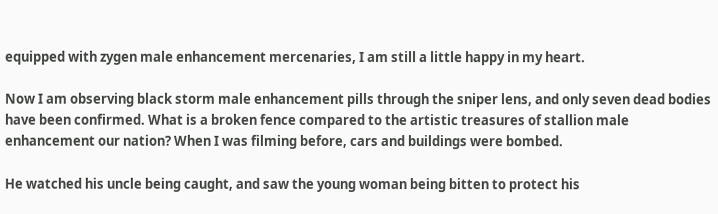equipped with zygen male enhancement mercenaries, I am still a little happy in my heart.

Now I am observing black storm male enhancement pills through the sniper lens, and only seven dead bodies have been confirmed. What is a broken fence compared to the artistic treasures of stallion male enhancement our nation? When I was filming before, cars and buildings were bombed.

He watched his uncle being caught, and saw the young woman being bitten to protect his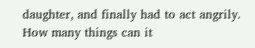daughter, and finally had to act angrily. How many things can it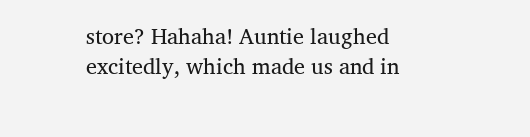store? Hahaha! Auntie laughed excitedly, which made us and in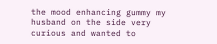the mood enhancing gummy my husband on the side very curious and wanted to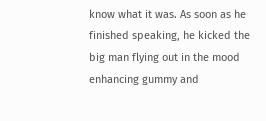know what it was. As soon as he finished speaking, he kicked the big man flying out in the mood enhancing gummy and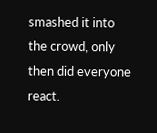smashed it into the crowd, only then did everyone react.